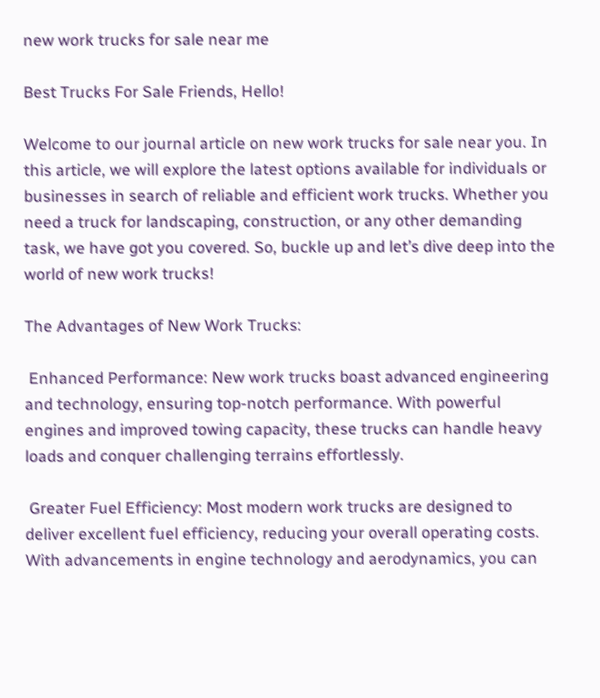new work trucks for sale near me

Best Trucks For Sale Friends, Hello!

Welcome to our journal article on new work trucks for sale near you. In this article, we will explore the latest options available for individuals or businesses in search of reliable and efficient work trucks. Whether you need a truck for landscaping, construction, or any other demanding task, we have got you covered. So, buckle up and let’s dive deep into the world of new work trucks!

The Advantages of New Work Trucks:

 Enhanced Performance: New work trucks boast advanced engineering and technology, ensuring top-notch performance. With powerful engines and improved towing capacity, these trucks can handle heavy loads and conquer challenging terrains effortlessly.

 Greater Fuel Efficiency: Most modern work trucks are designed to deliver excellent fuel efficiency, reducing your overall operating costs. With advancements in engine technology and aerodynamics, you can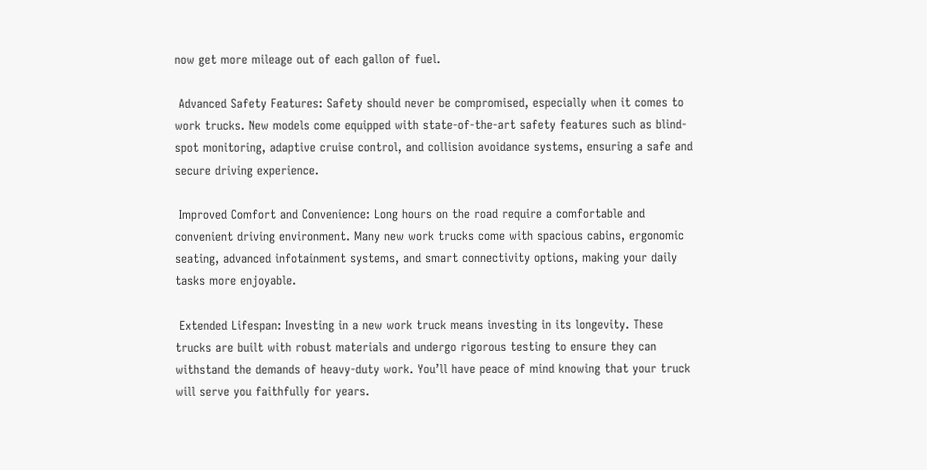now get more mileage out of each gallon of fuel.

 Advanced Safety Features: Safety should never be compromised, especially when it comes to work trucks. New models come equipped with state-of-the-art safety features such as blind-spot monitoring, adaptive cruise control, and collision avoidance systems, ensuring a safe and secure driving experience.

 Improved Comfort and Convenience: Long hours on the road require a comfortable and convenient driving environment. Many new work trucks come with spacious cabins, ergonomic seating, advanced infotainment systems, and smart connectivity options, making your daily tasks more enjoyable.

 Extended Lifespan: Investing in a new work truck means investing in its longevity. These trucks are built with robust materials and undergo rigorous testing to ensure they can withstand the demands of heavy-duty work. You’ll have peace of mind knowing that your truck will serve you faithfully for years.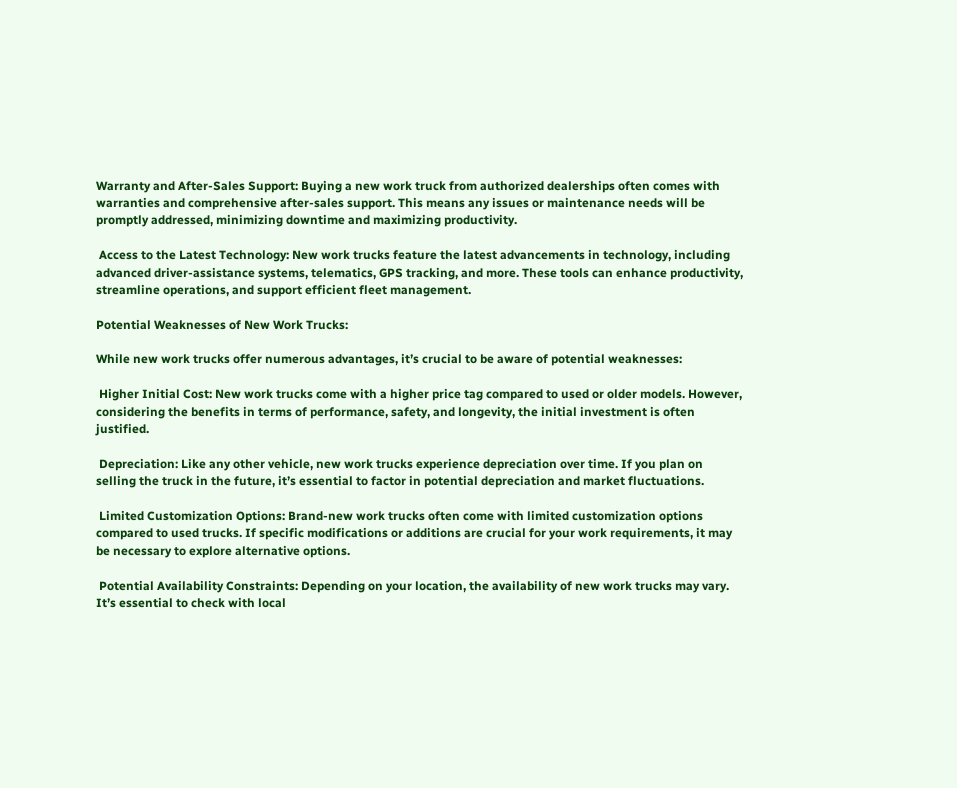Warranty and After-Sales Support: Buying a new work truck from authorized dealerships often comes with warranties and comprehensive after-sales support. This means any issues or maintenance needs will be promptly addressed, minimizing downtime and maximizing productivity.

 Access to the Latest Technology: New work trucks feature the latest advancements in technology, including advanced driver-assistance systems, telematics, GPS tracking, and more. These tools can enhance productivity, streamline operations, and support efficient fleet management.

Potential Weaknesses of New Work Trucks:

While new work trucks offer numerous advantages, it’s crucial to be aware of potential weaknesses:

 Higher Initial Cost: New work trucks come with a higher price tag compared to used or older models. However, considering the benefits in terms of performance, safety, and longevity, the initial investment is often justified.

 Depreciation: Like any other vehicle, new work trucks experience depreciation over time. If you plan on selling the truck in the future, it’s essential to factor in potential depreciation and market fluctuations.

 Limited Customization Options: Brand-new work trucks often come with limited customization options compared to used trucks. If specific modifications or additions are crucial for your work requirements, it may be necessary to explore alternative options.

 Potential Availability Constraints: Depending on your location, the availability of new work trucks may vary. It’s essential to check with local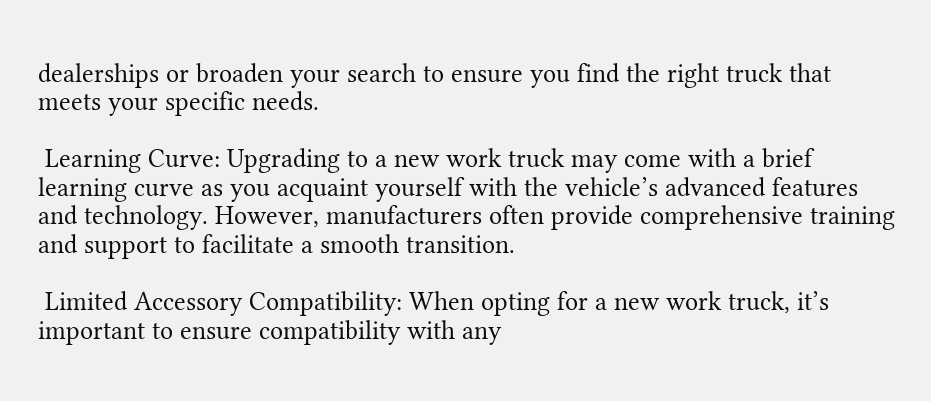dealerships or broaden your search to ensure you find the right truck that meets your specific needs.

 Learning Curve: Upgrading to a new work truck may come with a brief learning curve as you acquaint yourself with the vehicle’s advanced features and technology. However, manufacturers often provide comprehensive training and support to facilitate a smooth transition.

 Limited Accessory Compatibility: When opting for a new work truck, it’s important to ensure compatibility with any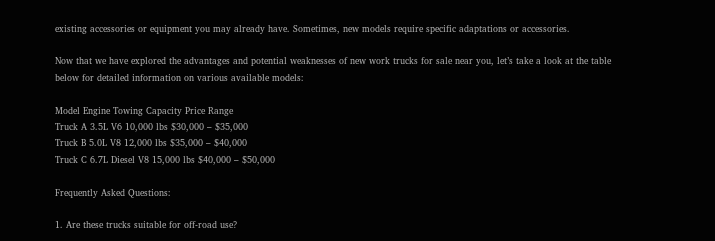existing accessories or equipment you may already have. Sometimes, new models require specific adaptations or accessories.

Now that we have explored the advantages and potential weaknesses of new work trucks for sale near you, let’s take a look at the table below for detailed information on various available models:

Model Engine Towing Capacity Price Range
Truck A 3.5L V6 10,000 lbs $30,000 – $35,000
Truck B 5.0L V8 12,000 lbs $35,000 – $40,000
Truck C 6.7L Diesel V8 15,000 lbs $40,000 – $50,000

Frequently Asked Questions:

1. Are these trucks suitable for off-road use?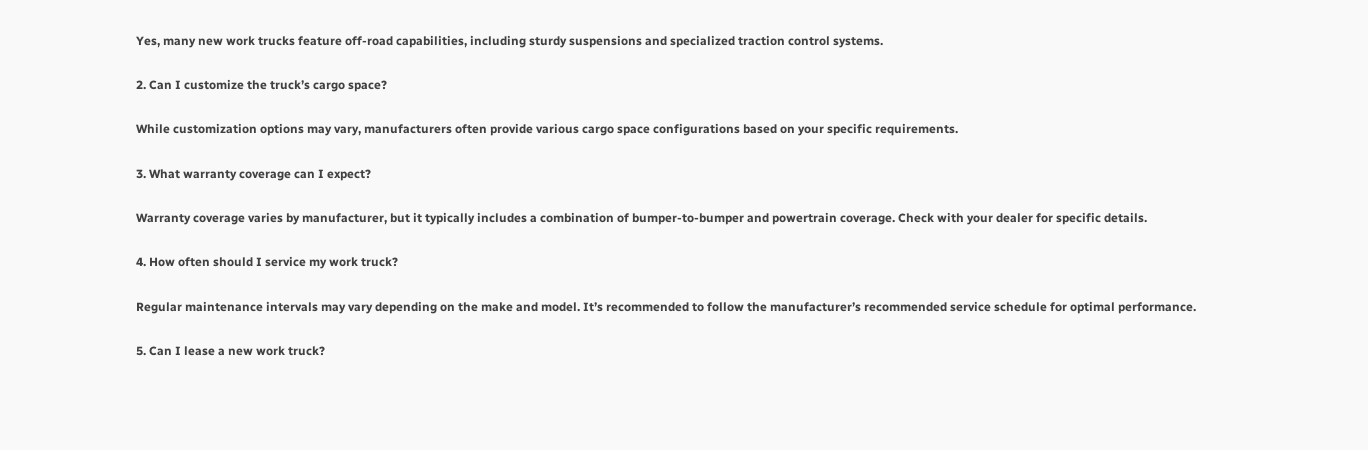Yes, many new work trucks feature off-road capabilities, including sturdy suspensions and specialized traction control systems.

2. Can I customize the truck’s cargo space?

While customization options may vary, manufacturers often provide various cargo space configurations based on your specific requirements.

3. What warranty coverage can I expect?

Warranty coverage varies by manufacturer, but it typically includes a combination of bumper-to-bumper and powertrain coverage. Check with your dealer for specific details.

4. How often should I service my work truck?

Regular maintenance intervals may vary depending on the make and model. It’s recommended to follow the manufacturer’s recommended service schedule for optimal performance.

5. Can I lease a new work truck?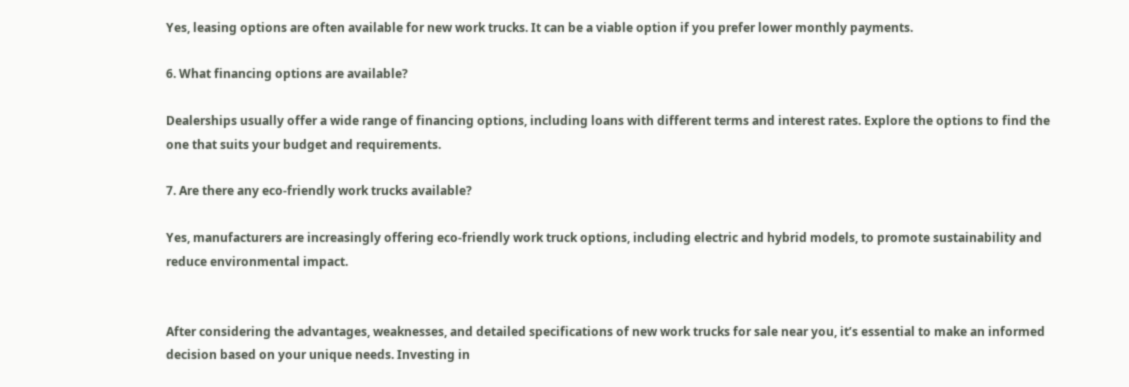Yes, leasing options are often available for new work trucks. It can be a viable option if you prefer lower monthly payments.

6. What financing options are available?

Dealerships usually offer a wide range of financing options, including loans with different terms and interest rates. Explore the options to find the one that suits your budget and requirements.

7. Are there any eco-friendly work trucks available?

Yes, manufacturers are increasingly offering eco-friendly work truck options, including electric and hybrid models, to promote sustainability and reduce environmental impact.


After considering the advantages, weaknesses, and detailed specifications of new work trucks for sale near you, it’s essential to make an informed decision based on your unique needs. Investing in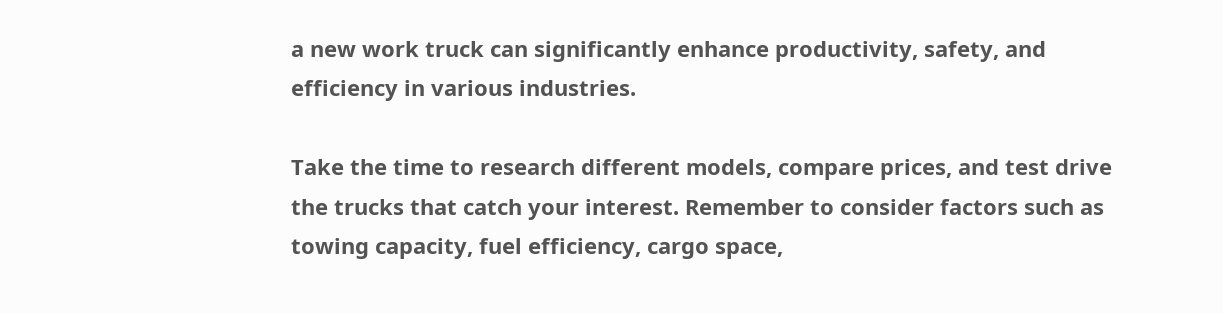a new work truck can significantly enhance productivity, safety, and efficiency in various industries.

Take the time to research different models, compare prices, and test drive the trucks that catch your interest. Remember to consider factors such as towing capacity, fuel efficiency, cargo space,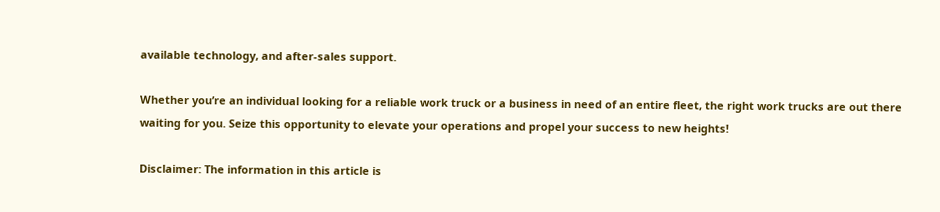available technology, and after-sales support.

Whether you’re an individual looking for a reliable work truck or a business in need of an entire fleet, the right work trucks are out there waiting for you. Seize this opportunity to elevate your operations and propel your success to new heights!

Disclaimer: The information in this article is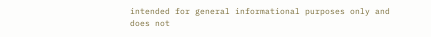intended for general informational purposes only and does not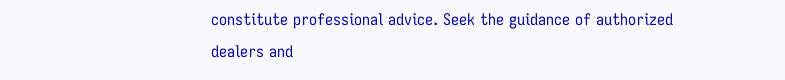constitute professional advice. Seek the guidance of authorized dealers and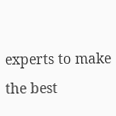experts to make the best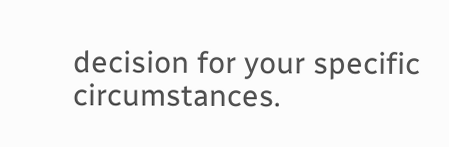decision for your specific circumstances.